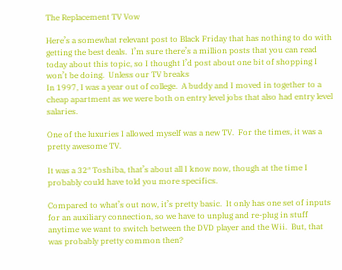The Replacement TV Vow

Here’s a somewhat relevant post to Black Friday that has nothing to do with getting the best deals.  I’m sure there’s a million posts that you can read today about this topic, so I thought I’d post about one bit of shopping I won’t be doing.  Unless our TV breaks
In 1997, I was a year out of college.  A buddy and I moved in together to a cheap apartment as we were both on entry level jobs that also had entry level salaries.

One of the luxuries I allowed myself was a new TV.  For the times, it was a pretty awesome TV.

It was a 32″ Toshiba, that’s about all I know now, though at the time I probably could have told you more specifics.

Compared to what’s out now, it’s pretty basic.  It only has one set of inputs for an auxiliary connection, so we have to unplug and re-plug in stuff anytime we want to switch between the DVD player and the Wii.  But, that was probably pretty common then?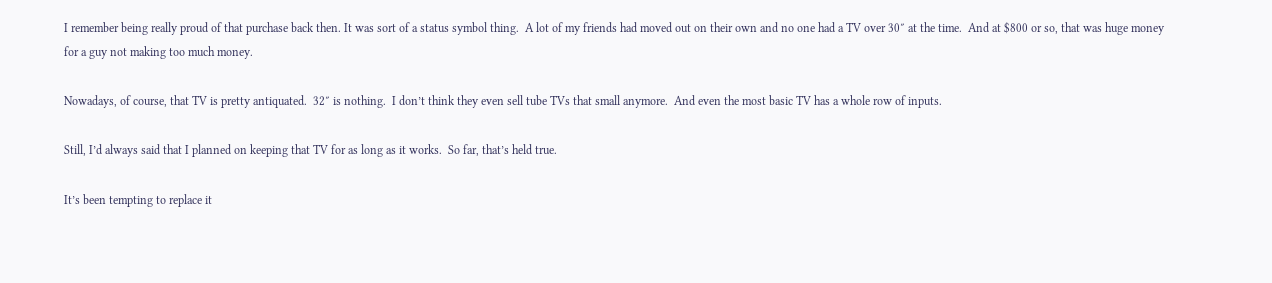I remember being really proud of that purchase back then. It was sort of a status symbol thing.  A lot of my friends had moved out on their own and no one had a TV over 30″ at the time.  And at $800 or so, that was huge money for a guy not making too much money.

Nowadays, of course, that TV is pretty antiquated.  32″ is nothing.  I don’t think they even sell tube TVs that small anymore.  And even the most basic TV has a whole row of inputs.

Still, I’d always said that I planned on keeping that TV for as long as it works.  So far, that’s held true.

It’s been tempting to replace it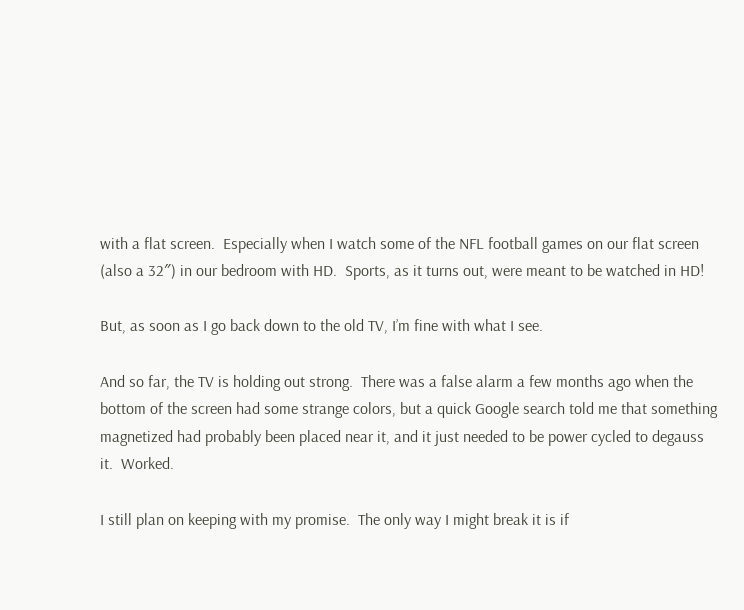with a flat screen.  Especially when I watch some of the NFL football games on our flat screen (also a 32″) in our bedroom with HD.  Sports, as it turns out, were meant to be watched in HD!

But, as soon as I go back down to the old TV, I’m fine with what I see.

And so far, the TV is holding out strong.  There was a false alarm a few months ago when the bottom of the screen had some strange colors, but a quick Google search told me that something magnetized had probably been placed near it, and it just needed to be power cycled to degauss it.  Worked.

I still plan on keeping with my promise.  The only way I might break it is if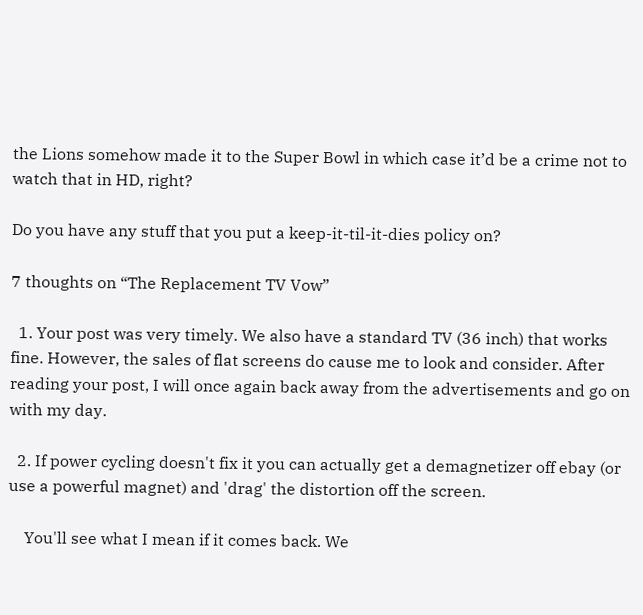the Lions somehow made it to the Super Bowl in which case it’d be a crime not to watch that in HD, right?

Do you have any stuff that you put a keep-it-til-it-dies policy on?

7 thoughts on “The Replacement TV Vow”

  1. Your post was very timely. We also have a standard TV (36 inch) that works fine. However, the sales of flat screens do cause me to look and consider. After reading your post, I will once again back away from the advertisements and go on with my day.

  2. If power cycling doesn't fix it you can actually get a demagnetizer off ebay (or use a powerful magnet) and 'drag' the distortion off the screen.

    You'll see what I mean if it comes back. We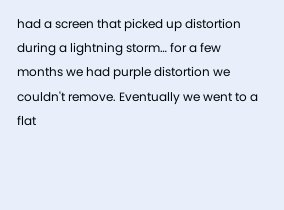had a screen that picked up distortion during a lightning storm… for a few months we had purple distortion we couldn't remove. Eventually we went to a flat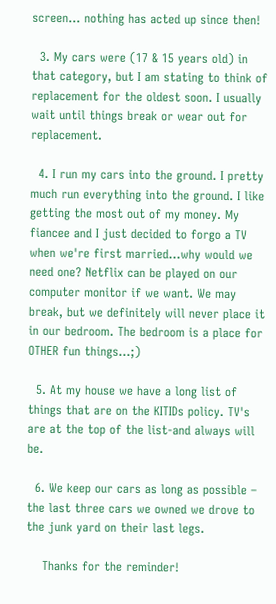screen… nothing has acted up since then!

  3. My cars were (17 & 15 years old) in that category, but I am stating to think of replacement for the oldest soon. I usually wait until things break or wear out for replacement.

  4. I run my cars into the ground. I pretty much run everything into the ground. I like getting the most out of my money. My fiancee and I just decided to forgo a TV when we're first married…why would we need one? Netflix can be played on our computer monitor if we want. We may break, but we definitely will never place it in our bedroom. The bedroom is a place for OTHER fun things…;)

  5. At my house we have a long list of things that are on the KITIDs policy. TV's are at the top of the list-and always will be.

  6. We keep our cars as long as possible – the last three cars we owned we drove to the junk yard on their last legs.

    Thanks for the reminder!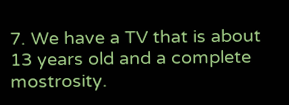7. We have a TV that is about 13 years old and a complete mostrosity.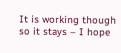It is working though so it stays – I hope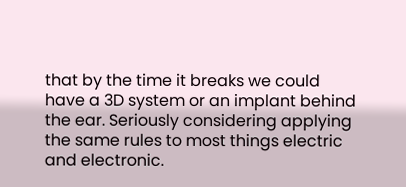that by the time it breaks we could have a 3D system or an implant behind the ear. Seriously considering applying the same rules to most things electric and electronic.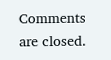Comments are closed.